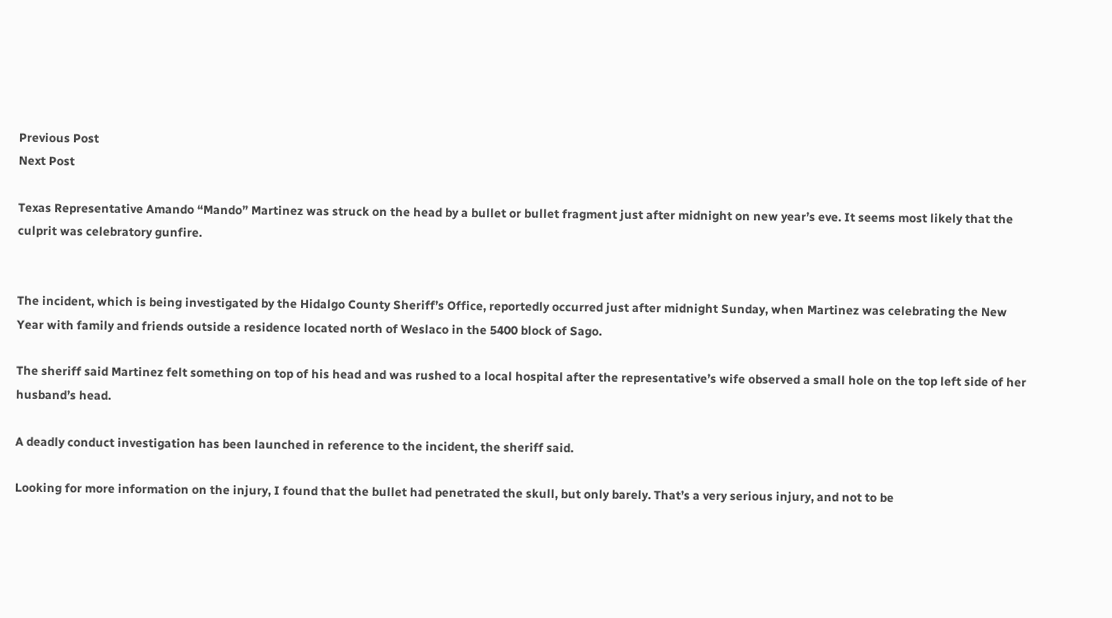Previous Post
Next Post

Texas Representative Amando “Mando” Martinez was struck on the head by a bullet or bullet fragment just after midnight on new year’s eve. It seems most likely that the culprit was celebratory gunfire.


The incident, which is being investigated by the Hidalgo County Sheriff’s Office, reportedly occurred just after midnight Sunday, when Martinez was celebrating the New Year with family and friends outside a residence located north of Weslaco in the 5400 block of Sago.

The sheriff said Martinez felt something on top of his head and was rushed to a local hospital after the representative’s wife observed a small hole on the top left side of her husband’s head.

A deadly conduct investigation has been launched in reference to the incident, the sheriff said.

Looking for more information on the injury, I found that the bullet had penetrated the skull, but only barely. That’s a very serious injury, and not to be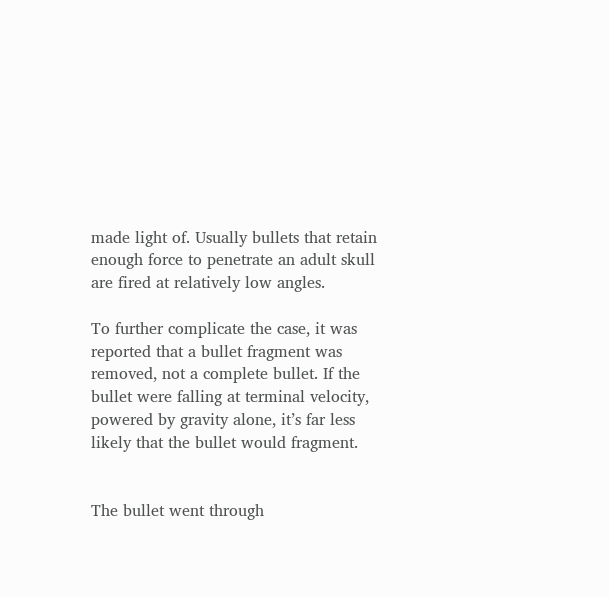made light of. Usually bullets that retain enough force to penetrate an adult skull are fired at relatively low angles.

To further complicate the case, it was reported that a bullet fragment was removed, not a complete bullet. If the bullet were falling at terminal velocity, powered by gravity alone, it’s far less likely that the bullet would fragment.


The bullet went through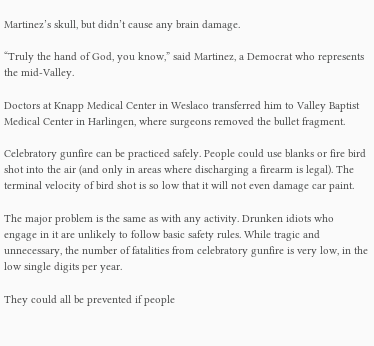Martinez’s skull, but didn’t cause any brain damage.

“Truly the hand of God, you know,” said Martinez, a Democrat who represents the mid-Valley.

Doctors at Knapp Medical Center in Weslaco transferred him to Valley Baptist Medical Center in Harlingen, where surgeons removed the bullet fragment.

Celebratory gunfire can be practiced safely. People could use blanks or fire bird shot into the air (and only in areas where discharging a firearm is legal). The terminal velocity of bird shot is so low that it will not even damage car paint.

The major problem is the same as with any activity. Drunken idiots who engage in it are unlikely to follow basic safety rules. While tragic and unnecessary, the number of fatalities from celebratory gunfire is very low, in the low single digits per year.

They could all be prevented if people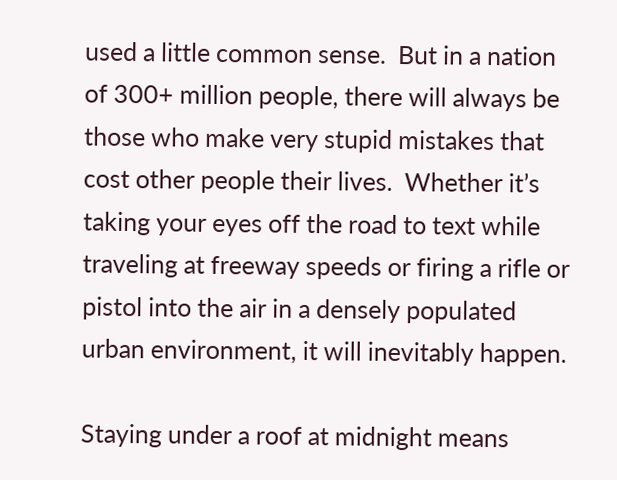used a little common sense.  But in a nation of 300+ million people, there will always be those who make very stupid mistakes that cost other people their lives.  Whether it’s taking your eyes off the road to text while traveling at freeway speeds or firing a rifle or pistol into the air in a densely populated urban environment, it will inevitably happen.

Staying under a roof at midnight means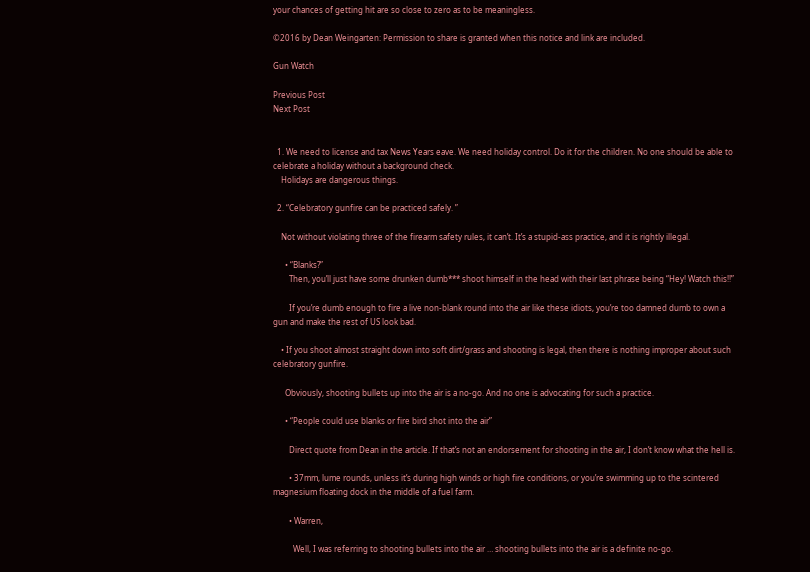your chances of getting hit are so close to zero as to be meaningless.

©2016 by Dean Weingarten: Permission to share is granted when this notice and link are included.

Gun Watch

Previous Post
Next Post


  1. We need to license and tax News Years eave. We need holiday control. Do it for the children. No one should be able to celebrate a holiday without a background check.
    Holidays are dangerous things.

  2. “Celebratory gunfire can be practiced safely. ”

    Not without violating three of the firearm safety rules, it can’t. It’s a stupid-ass practice, and it is rightly illegal.

      • “Blanks?”
        Then, you’ll just have some drunken dumb*** shoot himself in the head with their last phrase being “Hey! Watch this!!”

        If you’re dumb enough to fire a live non-blank round into the air like these idiots, you’re too damned dumb to own a gun and make the rest of US look bad.

    • If you shoot almost straight down into soft dirt/grass and shooting is legal, then there is nothing improper about such celebratory gunfire.

      Obviously, shooting bullets up into the air is a no-go. And no one is advocating for such a practice.

      • “People could use blanks or fire bird shot into the air”

        Direct quote from Dean in the article. If that’s not an endorsement for shooting in the air, I don’t know what the hell is.

        • 37mm, lume rounds, unless it’s during high winds or high fire conditions, or you’re swimming up to the scintered magnesium floating dock in the middle of a fuel farm.

        • Warren,

          Well, I was referring to shooting bullets into the air … shooting bullets into the air is a definite no-go.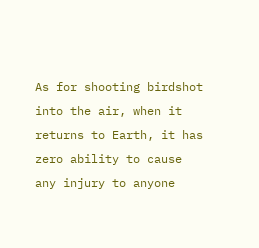As for shooting birdshot into the air, when it returns to Earth, it has zero ability to cause any injury to anyone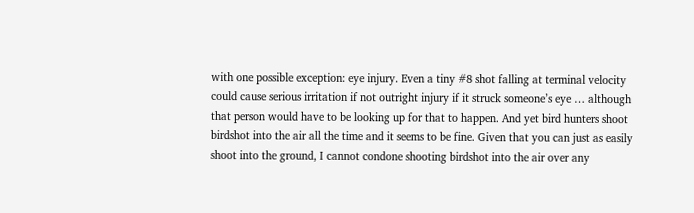with one possible exception: eye injury. Even a tiny #8 shot falling at terminal velocity could cause serious irritation if not outright injury if it struck someone’s eye … although that person would have to be looking up for that to happen. And yet bird hunters shoot birdshot into the air all the time and it seems to be fine. Given that you can just as easily shoot into the ground, I cannot condone shooting birdshot into the air over any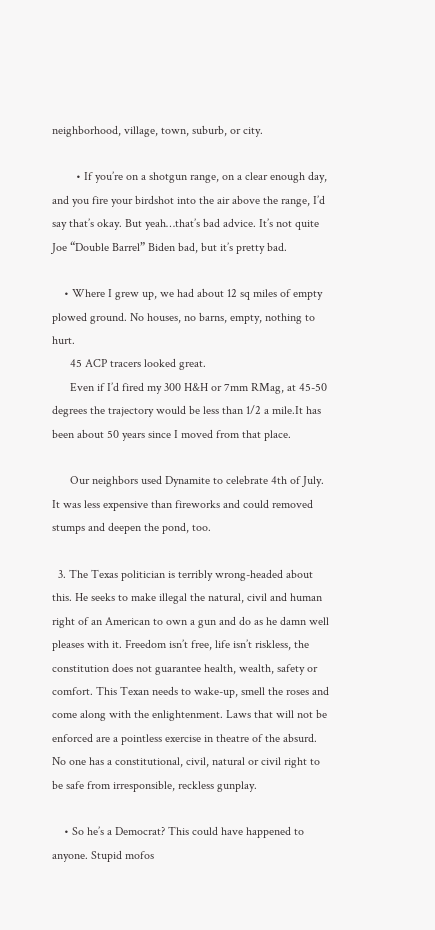neighborhood, village, town, suburb, or city.

        • If you’re on a shotgun range, on a clear enough day, and you fire your birdshot into the air above the range, I’d say that’s okay. But yeah…that’s bad advice. It’s not quite Joe “Double Barrel” Biden bad, but it’s pretty bad.

    • Where I grew up, we had about 12 sq miles of empty plowed ground. No houses, no barns, empty, nothing to hurt.
      45 ACP tracers looked great.
      Even if I’d fired my 300 H&H or 7mm RMag, at 45-50 degrees the trajectory would be less than 1/2 a mile.It has been about 50 years since I moved from that place.

      Our neighbors used Dynamite to celebrate 4th of July. It was less expensive than fireworks and could removed stumps and deepen the pond, too.

  3. The Texas politician is terribly wrong-headed about this. He seeks to make illegal the natural, civil and human right of an American to own a gun and do as he damn well pleases with it. Freedom isn’t free, life isn’t riskless, the constitution does not guarantee health, wealth, safety or comfort. This Texan needs to wake-up, smell the roses and come along with the enlightenment. Laws that will not be enforced are a pointless exercise in theatre of the absurd. No one has a constitutional, civil, natural or civil right to be safe from irresponsible, reckless gunplay.

    • So he’s a Democrat? This could have happened to anyone. Stupid mofos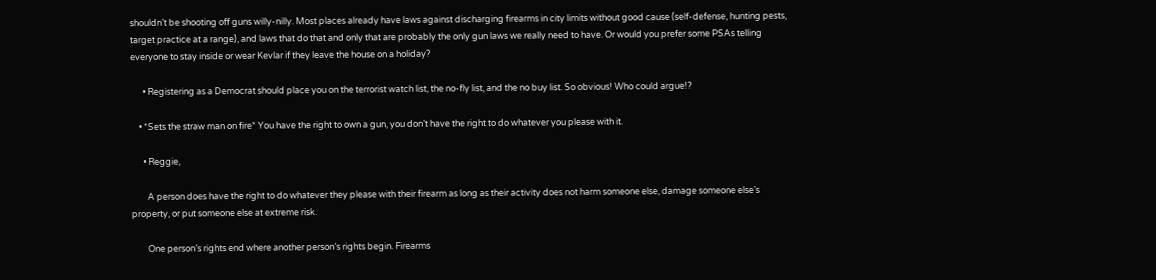shouldn’t be shooting off guns willy-nilly. Most places already have laws against discharging firearms in city limits without good cause (self-defense, hunting pests, target practice at a range), and laws that do that and only that are probably the only gun laws we really need to have. Or would you prefer some PSAs telling everyone to stay inside or wear Kevlar if they leave the house on a holiday?

      • Registering as a Democrat should place you on the terrorist watch list, the no-fly list, and the no buy list. So obvious! Who could argue!?

    • *Sets the straw man on fire* You have the right to own a gun, you don’t have the right to do whatever you please with it.

      • Reggie,

        A person does have the right to do whatever they please with their firearm as long as their activity does not harm someone else, damage someone else’s property, or put someone else at extreme risk.

        One person’s rights end where another person’s rights begin. Firearms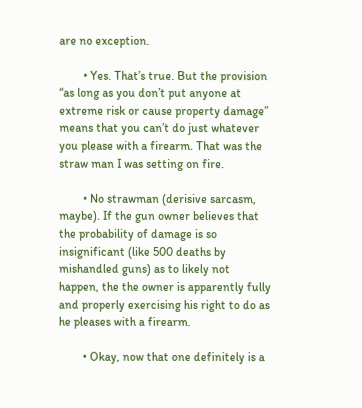are no exception.

        • Yes. That’s true. But the provision “as long as you don’t put anyone at extreme risk or cause property damage” means that you can’t do just whatever you please with a firearm. That was the straw man I was setting on fire.

        • No strawman (derisive sarcasm, maybe). If the gun owner believes that the probability of damage is so insignificant (like 500 deaths by mishandled guns) as to likely not happen, the the owner is apparently fully and properly exercising his right to do as he pleases with a firearm.

        • Okay, now that one definitely is a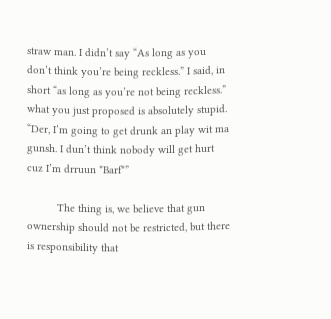straw man. I didn’t say “As long as you don’t think you’re being reckless.” I said, in short “as long as you’re not being reckless.” what you just proposed is absolutely stupid. “Der, I’m going to get drunk an play wit ma gunsh. I dun’t think nobody will get hurt cuz I’m drruun *Barf*”

          The thing is, we believe that gun ownership should not be restricted, but there is responsibility that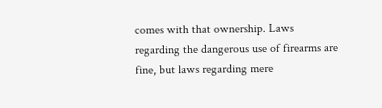comes with that ownership. Laws regarding the dangerous use of firearms are fine, but laws regarding mere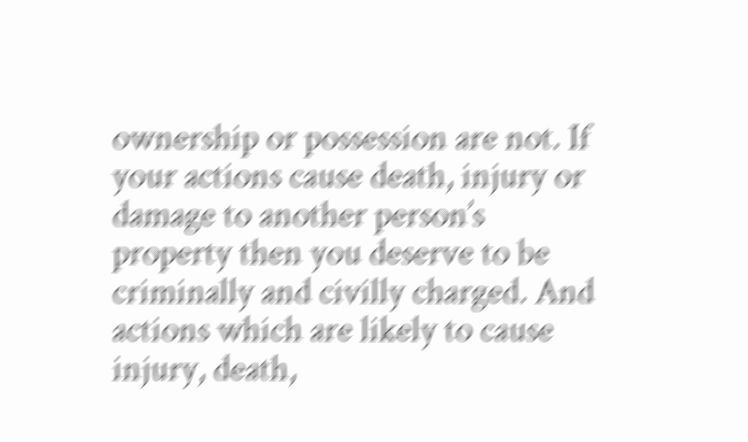ownership or possession are not. If your actions cause death, injury or damage to another person’s property then you deserve to be criminally and civilly charged. And actions which are likely to cause injury, death,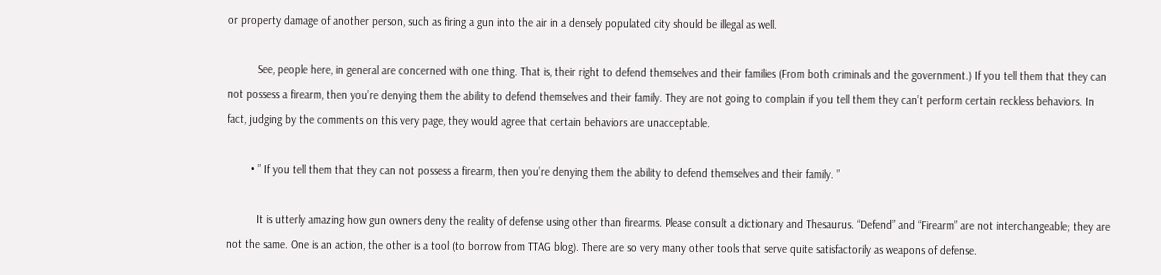or property damage of another person, such as firing a gun into the air in a densely populated city should be illegal as well.

          See, people here, in general are concerned with one thing. That is, their right to defend themselves and their families (From both criminals and the government.) If you tell them that they can not possess a firearm, then you’re denying them the ability to defend themselves and their family. They are not going to complain if you tell them they can’t perform certain reckless behaviors. In fact, judging by the comments on this very page, they would agree that certain behaviors are unacceptable.

        • ” If you tell them that they can not possess a firearm, then you’re denying them the ability to defend themselves and their family. ”

          It is utterly amazing how gun owners deny the reality of defense using other than firearms. Please consult a dictionary and Thesaurus. “Defend” and “Firearm” are not interchangeable; they are not the same. One is an action, the other is a tool (to borrow from TTAG blog). There are so very many other tools that serve quite satisfactorily as weapons of defense.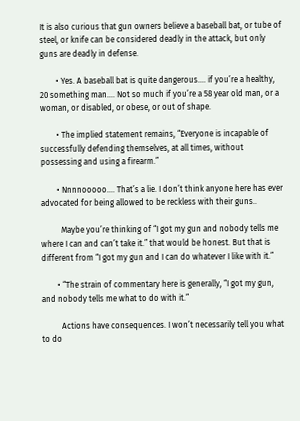It is also curious that gun owners believe a baseball bat, or tube of steel, or knife can be considered deadly in the attack, but only guns are deadly in defense.

        • Yes. A baseball bat is quite dangerous…. if you’re a healthy, 20 something man…. Not so much if you’re a 58 year old man, or a woman, or disabled, or obese, or out of shape.

        • The implied statement remains, “Everyone is incapable of successfully defending themselves, at all times, without possessing and using a firearm.”

        • Nnnnooooo…. That’s a lie. I don’t think anyone here has ever advocated for being allowed to be reckless with their guns..

          Maybe you’re thinking of “I got my gun and nobody tells me where I can and can’t take it.” that would be honest. But that is different from “I got my gun and I can do whatever I like with it.”

        • “The strain of commentary here is generally, “I got my gun, and nobody tells me what to do with it.”

          Actions have consequences. I won’t necessarily tell you what to do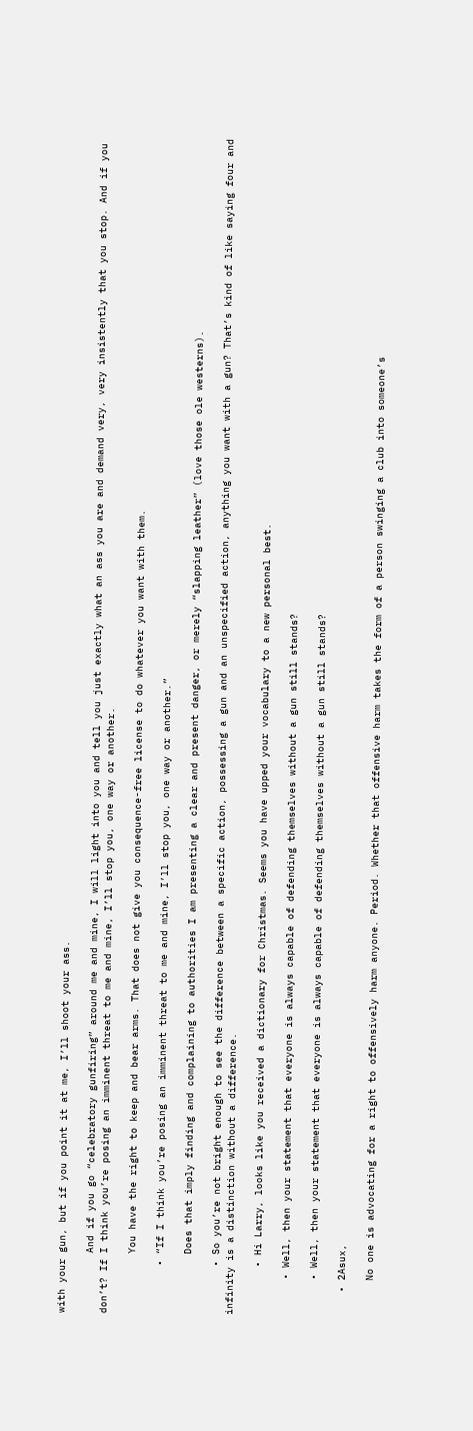with your gun, but if you point it at me, I’ll shoot your ass.

          And if you go “celebratory gunfiring” around me and mine, I will light into you and tell you just exactly what an ass you are and demand very, very insistently that you stop. And if you don’t? If I think you’re posing an imminent threat to me and mine, I’ll stop you, one way or another.

          You have the right to keep and bear arms. That does not give you consequence-free license to do whatever you want with them.

        • “If I think you’re posing an imminent threat to me and mine, I’ll stop you, one way or another.”

          Does that imply finding and complaining to authorities I am presenting a clear and present danger, or merely “slapping leather” (love those ole westerns).

        • So you’re not bright enough to see the difference between a specific action, possessing a gun and an unspecified action, anything you want with a gun? That’s kind of like saying four and infinity is a distinction without a difference.

        • Hi Larry, looks like you received a dictionary for Christmas. Seems you have upped your vocabulary to a new personal best.

      • Well, then your statement that everyone is always capable of defending themselves without a gun still stands?

      • Well, then your statement that everyone is always capable of defending themselves without a gun still stands?

    • 2Asux,

      No one is advocating for a right to offensively harm anyone. Period. Whether that offensive harm takes the form of a person swinging a club into someone’s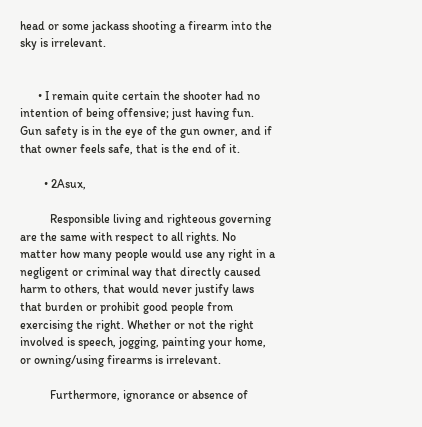head or some jackass shooting a firearm into the sky is irrelevant.


      • I remain quite certain the shooter had no intention of being offensive; just having fun. Gun safety is in the eye of the gun owner, and if that owner feels safe, that is the end of it.

        • 2Asux,

          Responsible living and righteous governing are the same with respect to all rights. No matter how many people would use any right in a negligent or criminal way that directly caused harm to others, that would never justify laws that burden or prohibit good people from exercising the right. Whether or not the right involved is speech, jogging, painting your home, or owning/using firearms is irrelevant.

          Furthermore, ignorance or absence of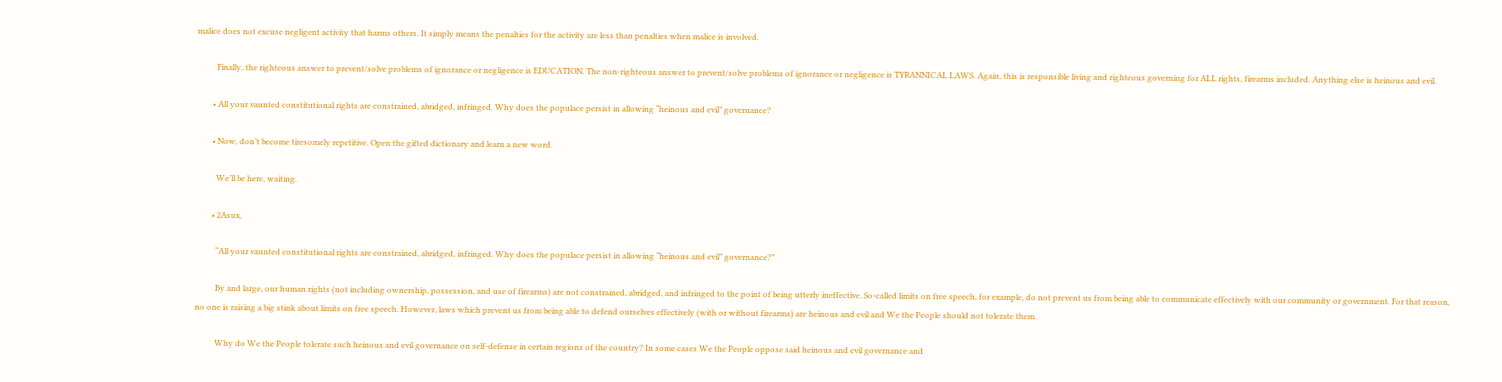malice does not excuse negligent activity that harms others. It simply means the penalties for the activity are less than penalties when malice is involved.

          Finally, the righteous answer to prevent/solve problems of ignorance or negligence is EDUCATION. The non-righteous answer to prevent/solve problems of ignorance or negligence is TYRANNICAL LAWS. Again, this is responsible living and righteous governing for ALL rights, firearms included. Anything else is heinous and evil.

        • All your vaunted constitutional rights are constrained, abridged, infringed. Why does the populace persist in allowing “heinous and evil” governance?

        • Now, don’t become tiresomely repetitive. Open the gifted dictionary and learn a new word.

          We’ll be here, waiting.

        • 2Asux,

          “All your vaunted constitutional rights are constrained, abridged, infringed. Why does the populace persist in allowing “heinous and evil” governance?”

          By and large, our human rights (not including ownership, possession, and use of firearms) are not constrained, abridged, and infringed to the point of being utterly ineffective. So-called limits on free speech, for example, do not prevent us from being able to communicate effectively with our community or government. For that reason, no one is raising a big stink about limits on free speech. However, laws which prevent us from being able to defend ourselves effectively (with or without firearms) are heinous and evil and We the People should not tolerate them.

          Why do We the People tolerate such heinous and evil governance on self-defense in certain regions of the country? In some cases We the People oppose said heinous and evil governance and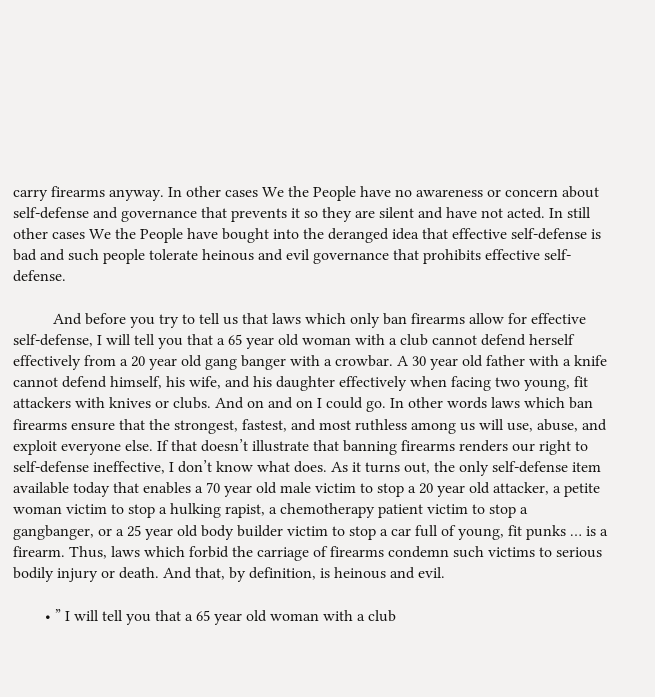carry firearms anyway. In other cases We the People have no awareness or concern about self-defense and governance that prevents it so they are silent and have not acted. In still other cases We the People have bought into the deranged idea that effective self-defense is bad and such people tolerate heinous and evil governance that prohibits effective self-defense.

          And before you try to tell us that laws which only ban firearms allow for effective self-defense, I will tell you that a 65 year old woman with a club cannot defend herself effectively from a 20 year old gang banger with a crowbar. A 30 year old father with a knife cannot defend himself, his wife, and his daughter effectively when facing two young, fit attackers with knives or clubs. And on and on I could go. In other words laws which ban firearms ensure that the strongest, fastest, and most ruthless among us will use, abuse, and exploit everyone else. If that doesn’t illustrate that banning firearms renders our right to self-defense ineffective, I don’t know what does. As it turns out, the only self-defense item available today that enables a 70 year old male victim to stop a 20 year old attacker, a petite woman victim to stop a hulking rapist, a chemotherapy patient victim to stop a gangbanger, or a 25 year old body builder victim to stop a car full of young, fit punks … is a firearm. Thus, laws which forbid the carriage of firearms condemn such victims to serious bodily injury or death. And that, by definition, is heinous and evil.

        • ” I will tell you that a 65 year old woman with a club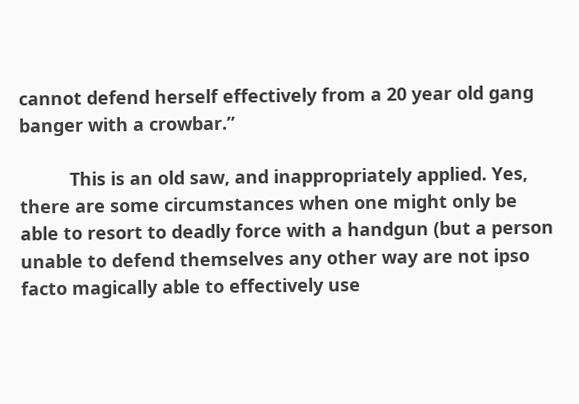cannot defend herself effectively from a 20 year old gang banger with a crowbar.”

          This is an old saw, and inappropriately applied. Yes, there are some circumstances when one might only be able to resort to deadly force with a handgun (but a person unable to defend themselves any other way are not ipso facto magically able to effectively use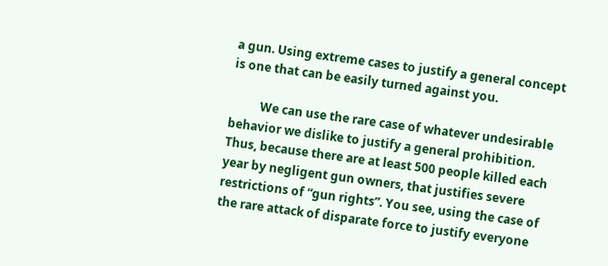a gun. Using extreme cases to justify a general concept is one that can be easily turned against you.

          We can use the rare case of whatever undesirable behavior we dislike to justify a general prohibition. Thus, because there are at least 500 people killed each year by negligent gun owners, that justifies severe restrictions of “gun rights”. You see, using the case of the rare attack of disparate force to justify everyone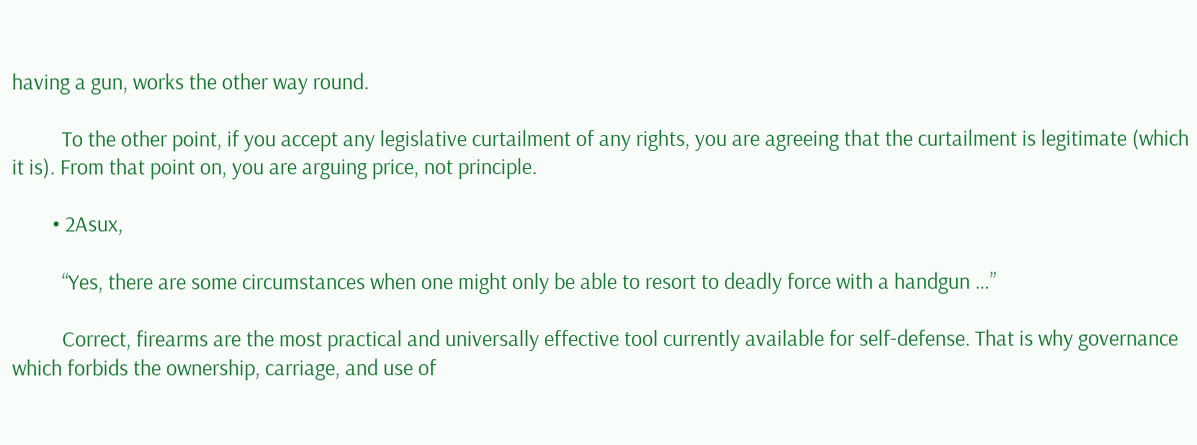having a gun, works the other way round.

          To the other point, if you accept any legislative curtailment of any rights, you are agreeing that the curtailment is legitimate (which it is). From that point on, you are arguing price, not principle.

        • 2Asux,

          “Yes, there are some circumstances when one might only be able to resort to deadly force with a handgun …”

          Correct, firearms are the most practical and universally effective tool currently available for self-defense. That is why governance which forbids the ownership, carriage, and use of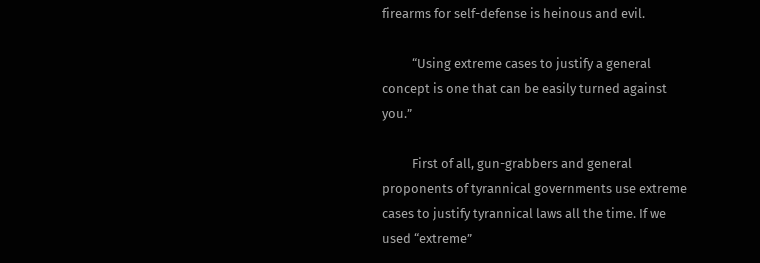firearms for self-defense is heinous and evil.

          “Using extreme cases to justify a general concept is one that can be easily turned against you.”

          First of all, gun-grabbers and general proponents of tyrannical governments use extreme cases to justify tyrannical laws all the time. If we used “extreme”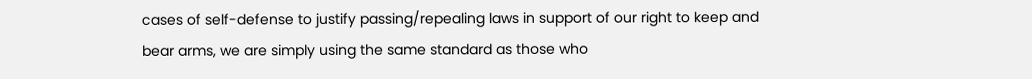cases of self-defense to justify passing/repealing laws in support of our right to keep and bear arms, we are simply using the same standard as those who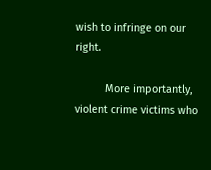wish to infringe on our right.

          More importantly, violent crime victims who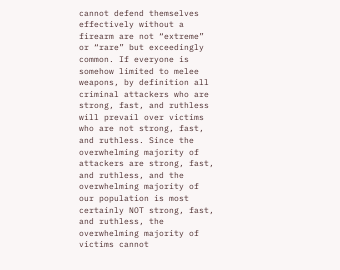cannot defend themselves effectively without a firearm are not “extreme” or “rare” but exceedingly common. If everyone is somehow limited to melee weapons, by definition all criminal attackers who are strong, fast, and ruthless will prevail over victims who are not strong, fast, and ruthless. Since the overwhelming majority of attackers are strong, fast, and ruthless, and the overwhelming majority of our population is most certainly NOT strong, fast, and ruthless, the overwhelming majority of victims cannot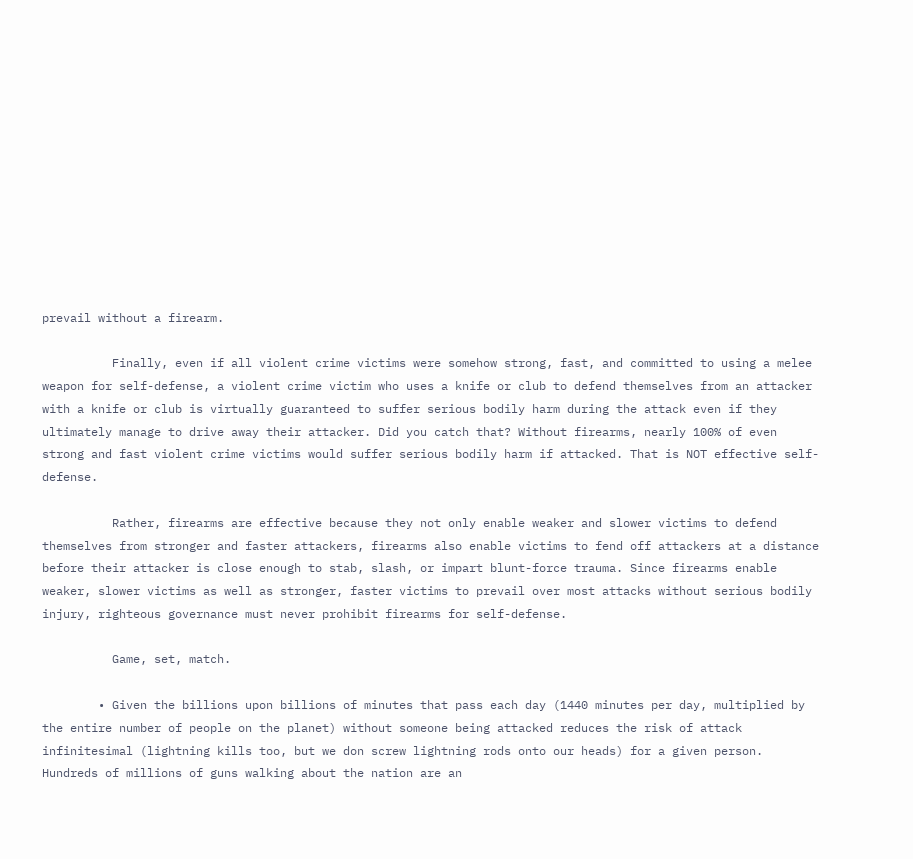prevail without a firearm.

          Finally, even if all violent crime victims were somehow strong, fast, and committed to using a melee weapon for self-defense, a violent crime victim who uses a knife or club to defend themselves from an attacker with a knife or club is virtually guaranteed to suffer serious bodily harm during the attack even if they ultimately manage to drive away their attacker. Did you catch that? Without firearms, nearly 100% of even strong and fast violent crime victims would suffer serious bodily harm if attacked. That is NOT effective self-defense.

          Rather, firearms are effective because they not only enable weaker and slower victims to defend themselves from stronger and faster attackers, firearms also enable victims to fend off attackers at a distance before their attacker is close enough to stab, slash, or impart blunt-force trauma. Since firearms enable weaker, slower victims as well as stronger, faster victims to prevail over most attacks without serious bodily injury, righteous governance must never prohibit firearms for self-defense.

          Game, set, match.

        • Given the billions upon billions of minutes that pass each day (1440 minutes per day, multiplied by the entire number of people on the planet) without someone being attacked reduces the risk of attack infinitesimal (lightning kills too, but we don screw lightning rods onto our heads) for a given person. Hundreds of millions of guns walking about the nation are an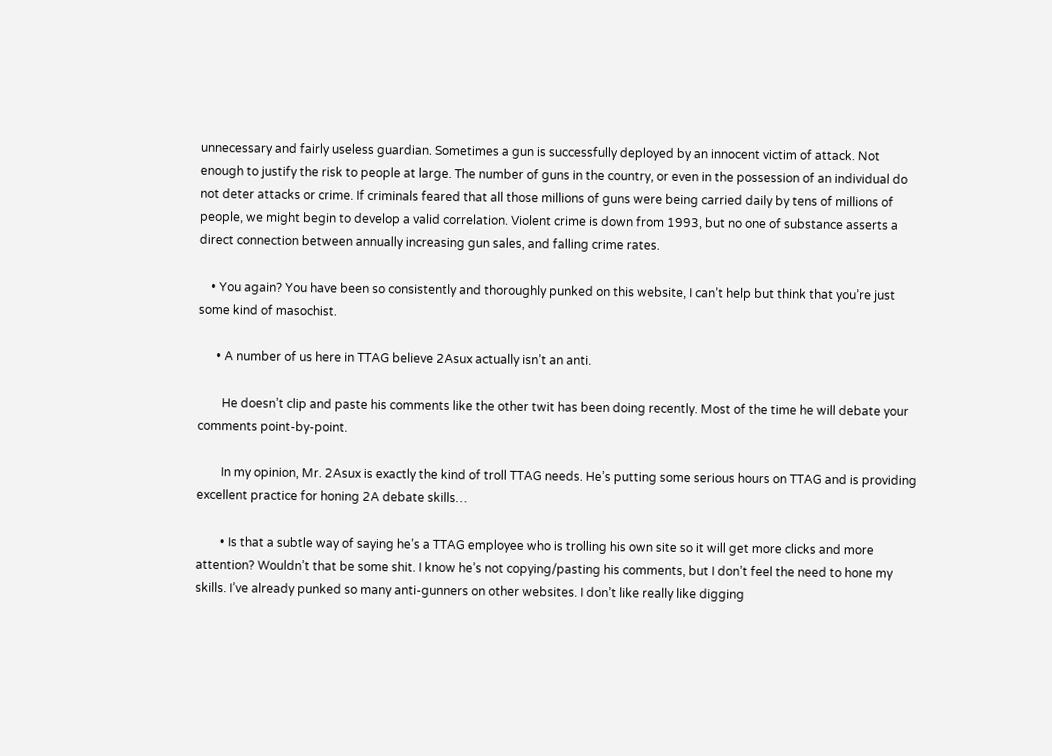unnecessary and fairly useless guardian. Sometimes a gun is successfully deployed by an innocent victim of attack. Not enough to justify the risk to people at large. The number of guns in the country, or even in the possession of an individual do not deter attacks or crime. If criminals feared that all those millions of guns were being carried daily by tens of millions of people, we might begin to develop a valid correlation. Violent crime is down from 1993, but no one of substance asserts a direct connection between annually increasing gun sales, and falling crime rates.

    • You again? You have been so consistently and thoroughly punked on this website, I can’t help but think that you’re just some kind of masochist.

      • A number of us here in TTAG believe 2Asux actually isn’t an anti.

        He doesn’t clip and paste his comments like the other twit has been doing recently. Most of the time he will debate your comments point-by-point.

        In my opinion, Mr. 2Asux is exactly the kind of troll TTAG needs. He’s putting some serious hours on TTAG and is providing excellent practice for honing 2A debate skills…

        • Is that a subtle way of saying he’s a TTAG employee who is trolling his own site so it will get more clicks and more attention? Wouldn’t that be some shit. I know he’s not copying/pasting his comments, but I don’t feel the need to hone my skills. I’ve already punked so many anti-gunners on other websites. I don’t like really like digging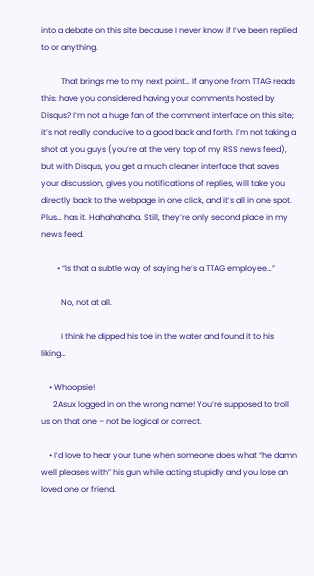into a debate on this site because I never know if I’ve been replied to or anything.

          That brings me to my next point… If anyone from TTAG reads this: have you considered having your comments hosted by Disqus? I’m not a huge fan of the comment interface on this site; it’s not really conducive to a good back and forth. I’m not taking a shot at you guys (you’re at the very top of my RSS news feed), but with Disqus, you get a much cleaner interface that saves your discussion, gives you notifications of replies, will take you directly back to the webpage in one click, and it’s all in one spot. Plus… has it. Hahahahaha. Still, they’re only second place in my news feed.

        • “Is that a subtle way of saying he’s a TTAG employee…”

          No, not at all.

          I think he dipped his toe in the water and found it to his liking…

    • Whoopsie!
      2Asux logged in on the wrong name! You’re supposed to troll us on that one – not be logical or correct.

    • I’d love to hear your tune when someone does what “he damn well pleases with” his gun while acting stupidly and you lose an loved one or friend.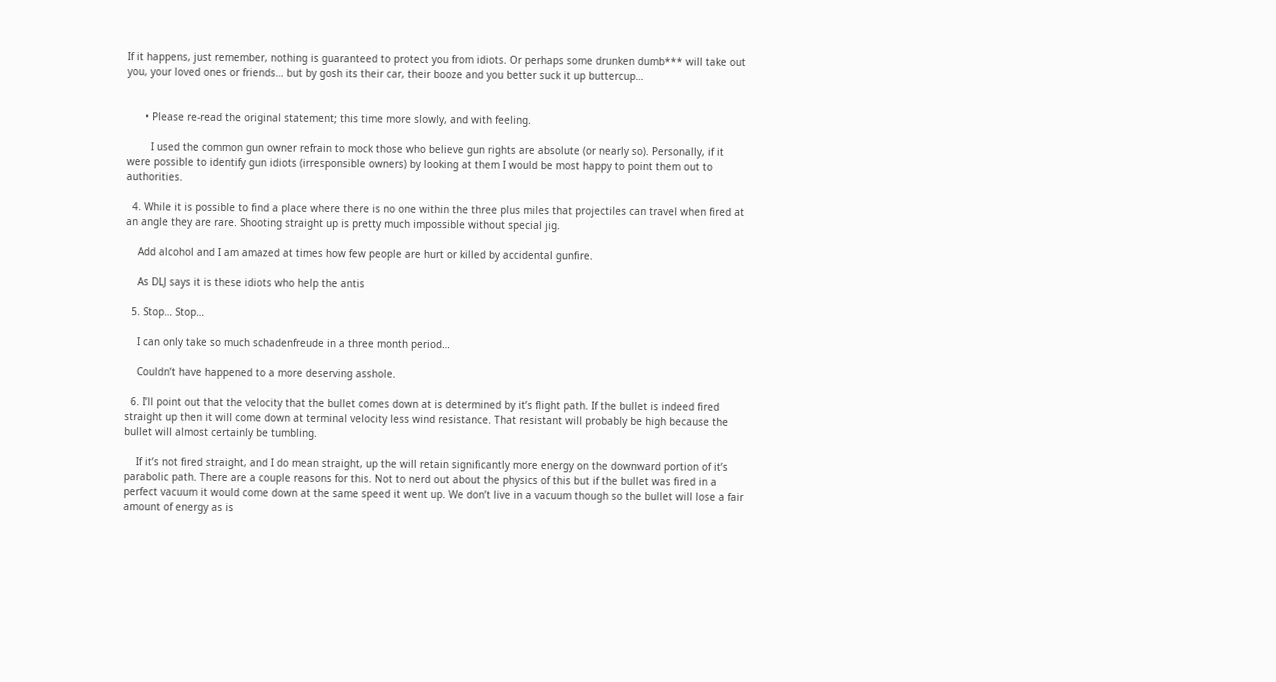If it happens, just remember, nothing is guaranteed to protect you from idiots. Or perhaps some drunken dumb*** will take out you, your loved ones or friends… but by gosh its their car, their booze and you better suck it up buttercup…


      • Please re-read the original statement; this time more slowly, and with feeling.

        I used the common gun owner refrain to mock those who believe gun rights are absolute (or nearly so). Personally, if it were possible to identify gun idiots (irresponsible owners) by looking at them I would be most happy to point them out to authorities.

  4. While it is possible to find a place where there is no one within the three plus miles that projectiles can travel when fired at an angle they are rare. Shooting straight up is pretty much impossible without special jig.

    Add alcohol and I am amazed at times how few people are hurt or killed by accidental gunfire.

    As DLJ says it is these idiots who help the antis

  5. Stop… Stop…

    I can only take so much schadenfreude in a three month period…

    Couldn’t have happened to a more deserving asshole.

  6. I’ll point out that the velocity that the bullet comes down at is determined by it’s flight path. If the bullet is indeed fired straight up then it will come down at terminal velocity less wind resistance. That resistant will probably be high because the bullet will almost certainly be tumbling.

    If it’s not fired straight, and I do mean straight, up the will retain significantly more energy on the downward portion of it’s parabolic path. There are a couple reasons for this. Not to nerd out about the physics of this but if the bullet was fired in a perfect vacuum it would come down at the same speed it went up. We don’t live in a vacuum though so the bullet will lose a fair amount of energy as is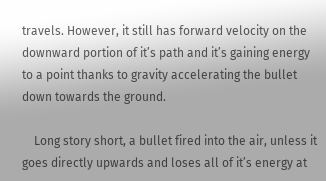travels. However, it still has forward velocity on the downward portion of it’s path and it’s gaining energy to a point thanks to gravity accelerating the bullet down towards the ground.

    Long story short, a bullet fired into the air, unless it goes directly upwards and loses all of it’s energy at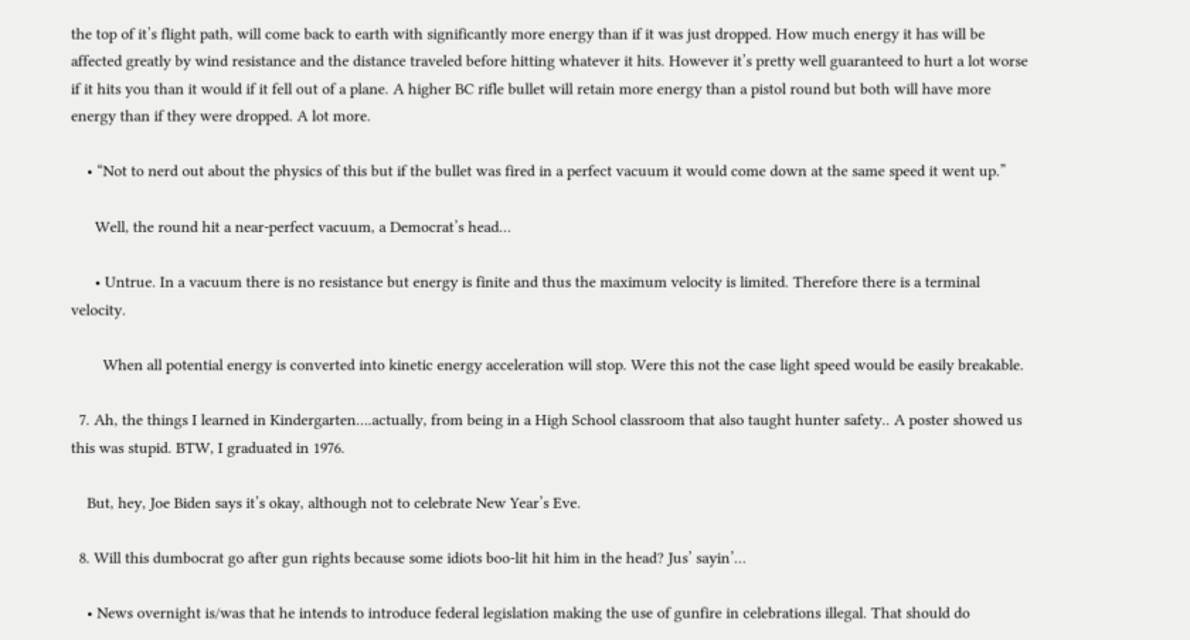the top of it’s flight path, will come back to earth with significantly more energy than if it was just dropped. How much energy it has will be affected greatly by wind resistance and the distance traveled before hitting whatever it hits. However it’s pretty well guaranteed to hurt a lot worse if it hits you than it would if it fell out of a plane. A higher BC rifle bullet will retain more energy than a pistol round but both will have more energy than if they were dropped. A lot more.

    • “Not to nerd out about the physics of this but if the bullet was fired in a perfect vacuum it would come down at the same speed it went up.”

      Well, the round hit a near-perfect vacuum, a Democrat’s head…

      • Untrue. In a vacuum there is no resistance but energy is finite and thus the maximum velocity is limited. Therefore there is a terminal velocity.

        When all potential energy is converted into kinetic energy acceleration will stop. Were this not the case light speed would be easily breakable.

  7. Ah, the things I learned in Kindergarten….actually, from being in a High School classroom that also taught hunter safety.. A poster showed us this was stupid. BTW, I graduated in 1976.

    But, hey, Joe Biden says it’s okay, although not to celebrate New Year’s Eve.

  8. Will this dumbocrat go after gun rights because some idiots boo-lit hit him in the head? Jus’ sayin’…

    • News overnight is/was that he intends to introduce federal legislation making the use of gunfire in celebrations illegal. That should do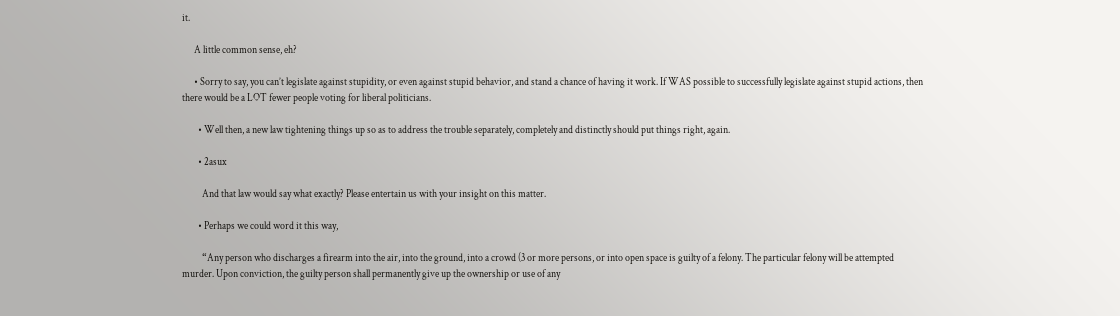it.

      A little common sense, eh?

      • Sorry to say, you can’t legislate against stupidity, or even against stupid behavior, and stand a chance of having it work. If WAS possible to successfully legislate against stupid actions, then there would be a LOT fewer people voting for liberal politicians.

        • Well then, a new law tightening things up so as to address the trouble separately, completely and distinctly should put things right, again.

        • 2asux

          And that law would say what exactly? Please entertain us with your insight on this matter.

        • Perhaps we could word it this way,

          “Any person who discharges a firearm into the air, into the ground, into a crowd (3 or more persons, or into open space is guilty of a felony. The particular felony will be attempted murder. Upon conviction, the guilty person shall permanently give up the ownership or use of any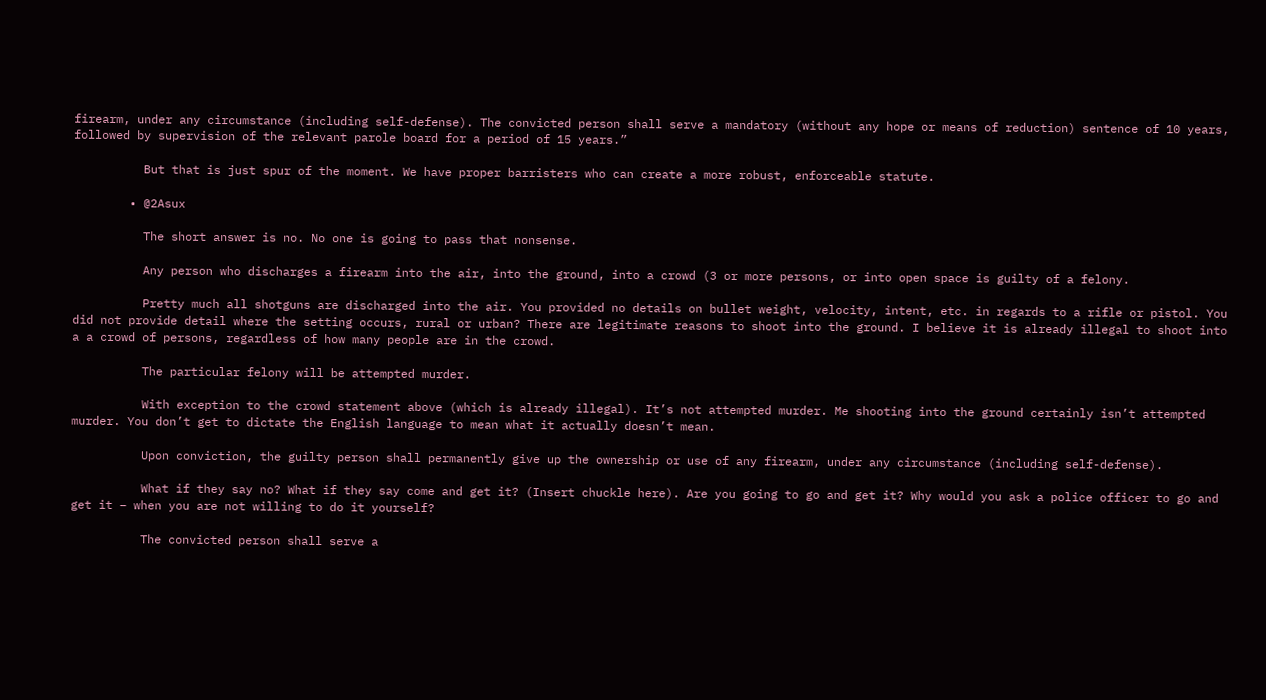firearm, under any circumstance (including self-defense). The convicted person shall serve a mandatory (without any hope or means of reduction) sentence of 10 years, followed by supervision of the relevant parole board for a period of 15 years.”

          But that is just spur of the moment. We have proper barristers who can create a more robust, enforceable statute.

        • @2Asux

          The short answer is no. No one is going to pass that nonsense.

          Any person who discharges a firearm into the air, into the ground, into a crowd (3 or more persons, or into open space is guilty of a felony.

          Pretty much all shotguns are discharged into the air. You provided no details on bullet weight, velocity, intent, etc. in regards to a rifle or pistol. You did not provide detail where the setting occurs, rural or urban? There are legitimate reasons to shoot into the ground. I believe it is already illegal to shoot into a a crowd of persons, regardless of how many people are in the crowd.

          The particular felony will be attempted murder.

          With exception to the crowd statement above (which is already illegal). It’s not attempted murder. Me shooting into the ground certainly isn’t attempted murder. You don’t get to dictate the English language to mean what it actually doesn’t mean.

          Upon conviction, the guilty person shall permanently give up the ownership or use of any firearm, under any circumstance (including self-defense).

          What if they say no? What if they say come and get it? (Insert chuckle here). Are you going to go and get it? Why would you ask a police officer to go and get it – when you are not willing to do it yourself?

          The convicted person shall serve a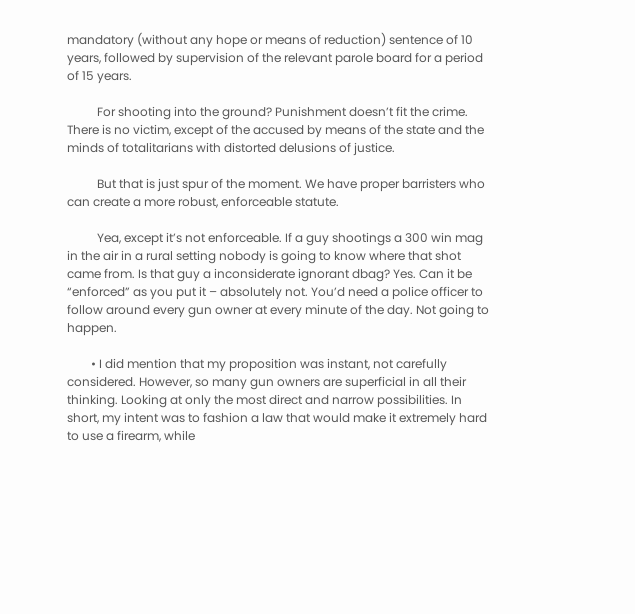mandatory (without any hope or means of reduction) sentence of 10 years, followed by supervision of the relevant parole board for a period of 15 years.

          For shooting into the ground? Punishment doesn’t fit the crime. There is no victim, except of the accused by means of the state and the minds of totalitarians with distorted delusions of justice.

          But that is just spur of the moment. We have proper barristers who can create a more robust, enforceable statute.

          Yea, except it’s not enforceable. If a guy shootings a 300 win mag in the air in a rural setting nobody is going to know where that shot came from. Is that guy a inconsiderate ignorant dbag? Yes. Can it be “enforced” as you put it – absolutely not. You’d need a police officer to follow around every gun owner at every minute of the day. Not going to happen.

        • I did mention that my proposition was instant, not carefully considered. However, so many gun owners are superficial in all their thinking. Looking at only the most direct and narrow possibilities. In short, my intent was to fashion a law that would make it extremely hard to use a firearm, while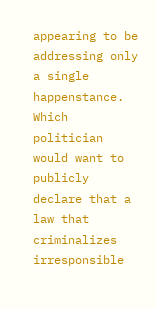appearing to be addressing only a single happenstance. Which politician would want to publicly declare that a law that criminalizes irresponsible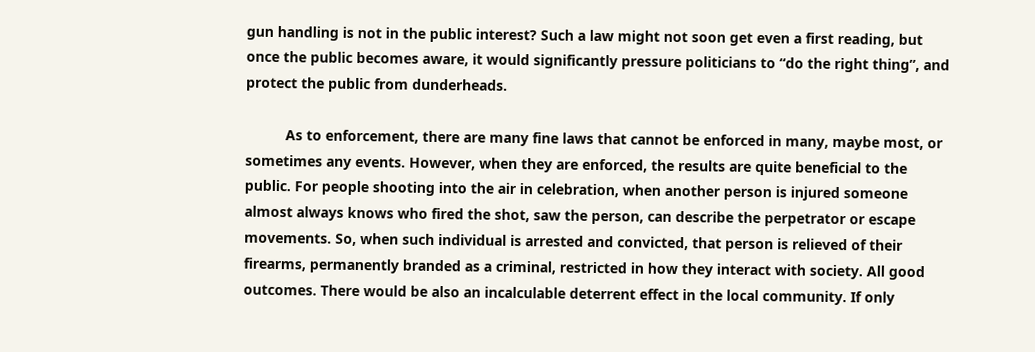gun handling is not in the public interest? Such a law might not soon get even a first reading, but once the public becomes aware, it would significantly pressure politicians to “do the right thing”, and protect the public from dunderheads.

          As to enforcement, there are many fine laws that cannot be enforced in many, maybe most, or sometimes any events. However, when they are enforced, the results are quite beneficial to the public. For people shooting into the air in celebration, when another person is injured someone almost always knows who fired the shot, saw the person, can describe the perpetrator or escape movements. So, when such individual is arrested and convicted, that person is relieved of their firearms, permanently branded as a criminal, restricted in how they interact with society. All good outcomes. There would be also an incalculable deterrent effect in the local community. If only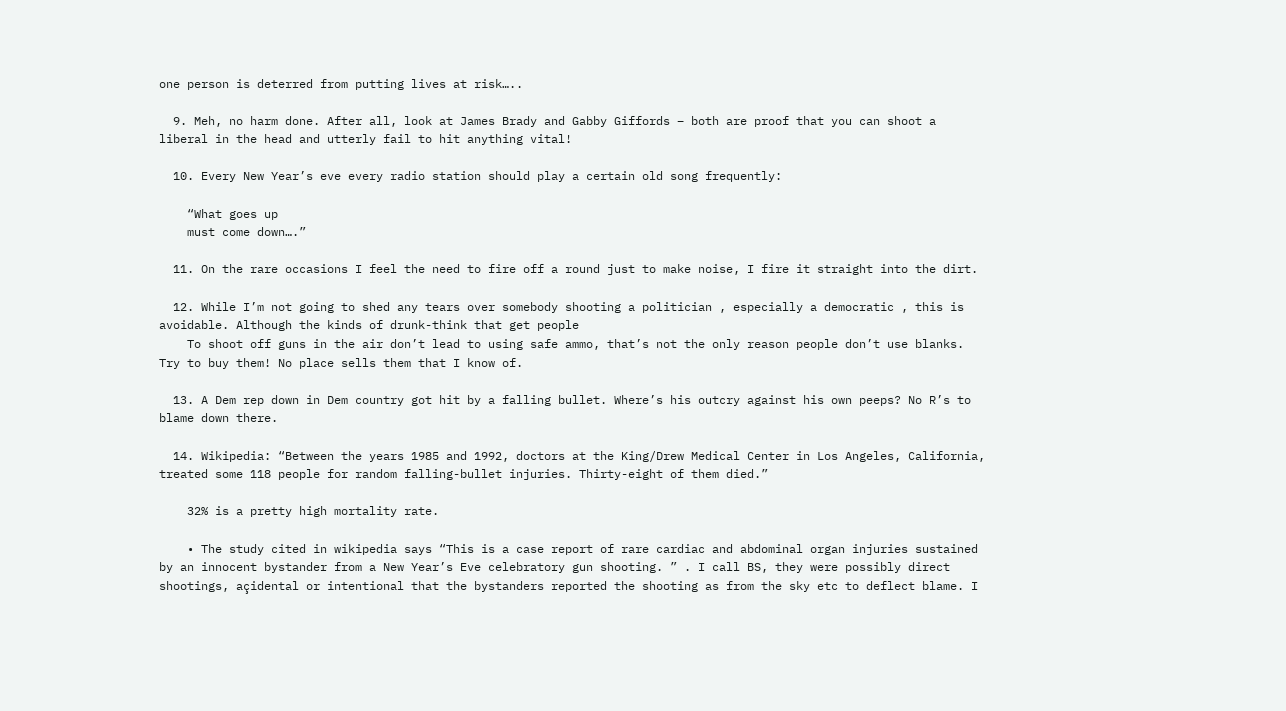one person is deterred from putting lives at risk…..

  9. Meh, no harm done. After all, look at James Brady and Gabby Giffords – both are proof that you can shoot a liberal in the head and utterly fail to hit anything vital!

  10. Every New Year’s eve every radio station should play a certain old song frequently:

    “What goes up
    must come down….”

  11. On the rare occasions I feel the need to fire off a round just to make noise, I fire it straight into the dirt.

  12. While I’m not going to shed any tears over somebody shooting a politician , especially a democratic , this is avoidable. Although the kinds of drunk-think that get people
    To shoot off guns in the air don’t lead to using safe ammo, that’s not the only reason people don’t use blanks. Try to buy them! No place sells them that I know of.

  13. A Dem rep down in Dem country got hit by a falling bullet. Where’s his outcry against his own peeps? No R’s to blame down there.

  14. Wikipedia: “Between the years 1985 and 1992, doctors at the King/Drew Medical Center in Los Angeles, California, treated some 118 people for random falling-bullet injuries. Thirty-eight of them died.”

    32% is a pretty high mortality rate.

    • The study cited in wikipedia says “This is a case report of rare cardiac and abdominal organ injuries sustained by an innocent bystander from a New Year’s Eve celebratory gun shooting. ” . I call BS, they were possibly direct shootings, açidental or intentional that the bystanders reported the shooting as from the sky etc to deflect blame. I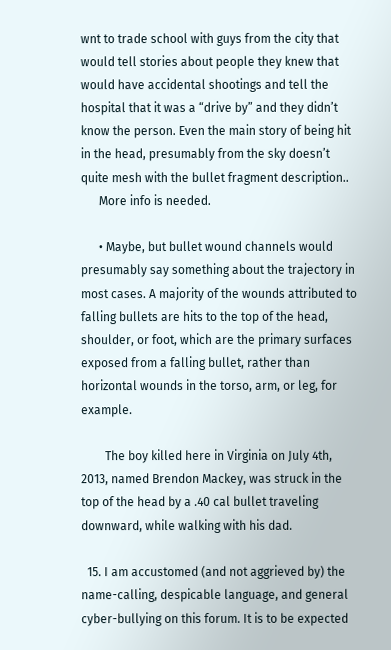wnt to trade school with guys from the city that would tell stories about people they knew that would have accidental shootings and tell the hospital that it was a “drive by” and they didn’t know the person. Even the main story of being hit in the head, presumably from the sky doesn’t quite mesh with the bullet fragment description..
      More info is needed.

      • Maybe, but bullet wound channels would presumably say something about the trajectory in most cases. A majority of the wounds attributed to falling bullets are hits to the top of the head, shoulder, or foot, which are the primary surfaces exposed from a falling bullet, rather than horizontal wounds in the torso, arm, or leg, for example.

        The boy killed here in Virginia on July 4th, 2013, named Brendon Mackey, was struck in the top of the head by a .40 cal bullet traveling downward, while walking with his dad.

  15. I am accustomed (and not aggrieved by) the name-calling, despicable language, and general cyber-bullying on this forum. It is to be expected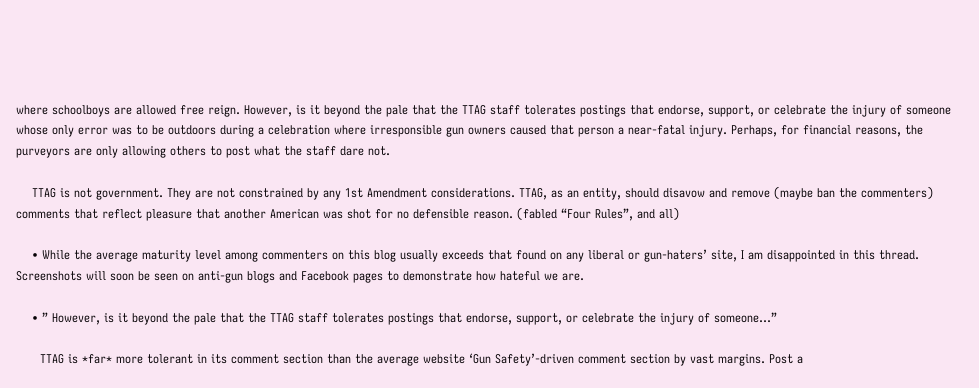where schoolboys are allowed free reign. However, is it beyond the pale that the TTAG staff tolerates postings that endorse, support, or celebrate the injury of someone whose only error was to be outdoors during a celebration where irresponsible gun owners caused that person a near-fatal injury. Perhaps, for financial reasons, the purveyors are only allowing others to post what the staff dare not.

    TTAG is not government. They are not constrained by any 1st Amendment considerations. TTAG, as an entity, should disavow and remove (maybe ban the commenters) comments that reflect pleasure that another American was shot for no defensible reason. (fabled “Four Rules”, and all)

    • While the average maturity level among commenters on this blog usually exceeds that found on any liberal or gun-haters’ site, I am disappointed in this thread. Screenshots will soon be seen on anti-gun blogs and Facebook pages to demonstrate how hateful we are.

    • ” However, is it beyond the pale that the TTAG staff tolerates postings that endorse, support, or celebrate the injury of someone…”

      TTAG is *far* more tolerant in its comment section than the average website ‘Gun Safety’-driven comment section by vast margins. Post a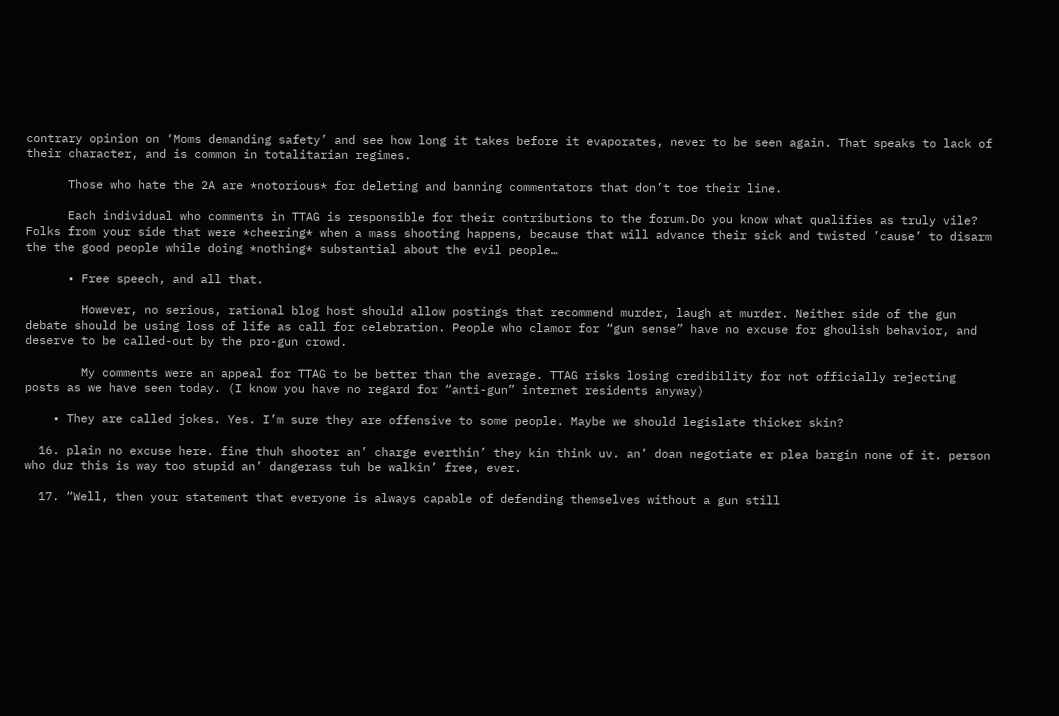contrary opinion on ‘Moms demanding safety’ and see how long it takes before it evaporates, never to be seen again. That speaks to lack of their character, and is common in totalitarian regimes.

      Those who hate the 2A are *notorious* for deleting and banning commentators that don’t toe their line.

      Each individual who comments in TTAG is responsible for their contributions to the forum.Do you know what qualifies as truly vile? Folks from your side that were *cheering* when a mass shooting happens, because that will advance their sick and twisted ’cause’ to disarm the the good people while doing *nothing* substantial about the evil people…

      • Free speech, and all that.

        However, no serious, rational blog host should allow postings that recommend murder, laugh at murder. Neither side of the gun debate should be using loss of life as call for celebration. People who clamor for “gun sense” have no excuse for ghoulish behavior, and deserve to be called-out by the pro-gun crowd.

        My comments were an appeal for TTAG to be better than the average. TTAG risks losing credibility for not officially rejecting posts as we have seen today. (I know you have no regard for “anti-gun” internet residents anyway)

    • They are called jokes. Yes. I’m sure they are offensive to some people. Maybe we should legislate thicker skin?

  16. plain no excuse here. fine thuh shooter an’ charge everthin’ they kin think uv. an’ doan negotiate er plea bargin none of it. person who duz this is way too stupid an’ dangerass tuh be walkin’ free, ever.

  17. “Well, then your statement that everyone is always capable of defending themselves without a gun still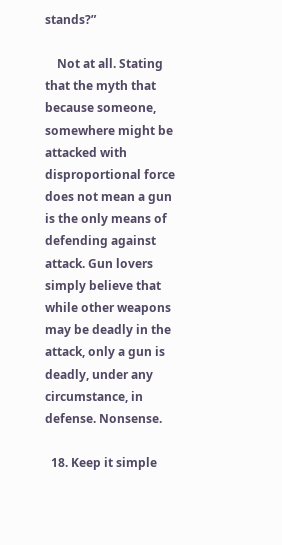stands?”

    Not at all. Stating that the myth that because someone, somewhere might be attacked with disproportional force does not mean a gun is the only means of defending against attack. Gun lovers simply believe that while other weapons may be deadly in the attack, only a gun is deadly, under any circumstance, in defense. Nonsense.

  18. Keep it simple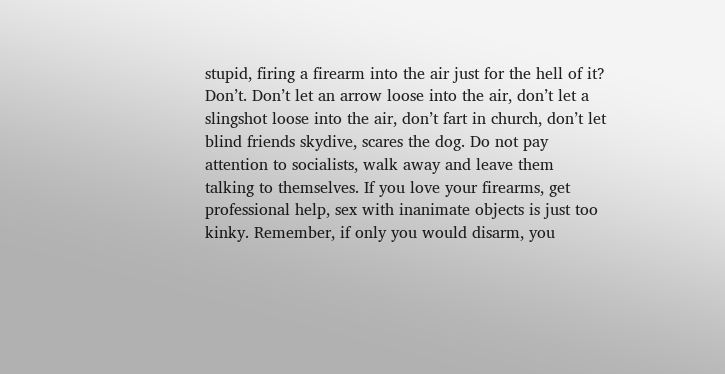stupid, firing a firearm into the air just for the hell of it? Don’t. Don’t let an arrow loose into the air, don’t let a slingshot loose into the air, don’t fart in church, don’t let blind friends skydive, scares the dog. Do not pay attention to socialists, walk away and leave them talking to themselves. If you love your firearms, get professional help, sex with inanimate objects is just too kinky. Remember, if only you would disarm, you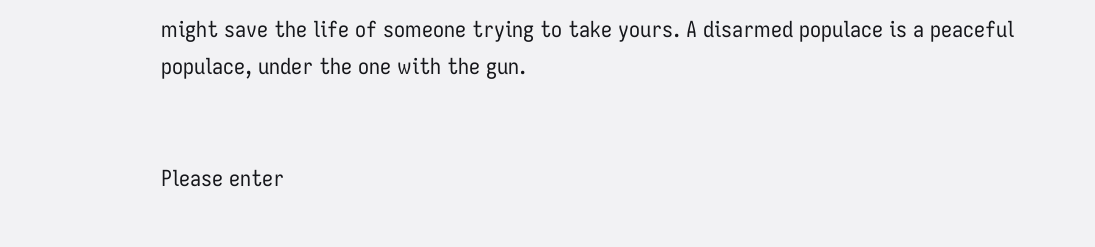might save the life of someone trying to take yours. A disarmed populace is a peaceful populace, under the one with the gun.


Please enter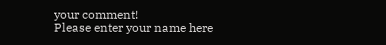your comment!
Please enter your name here